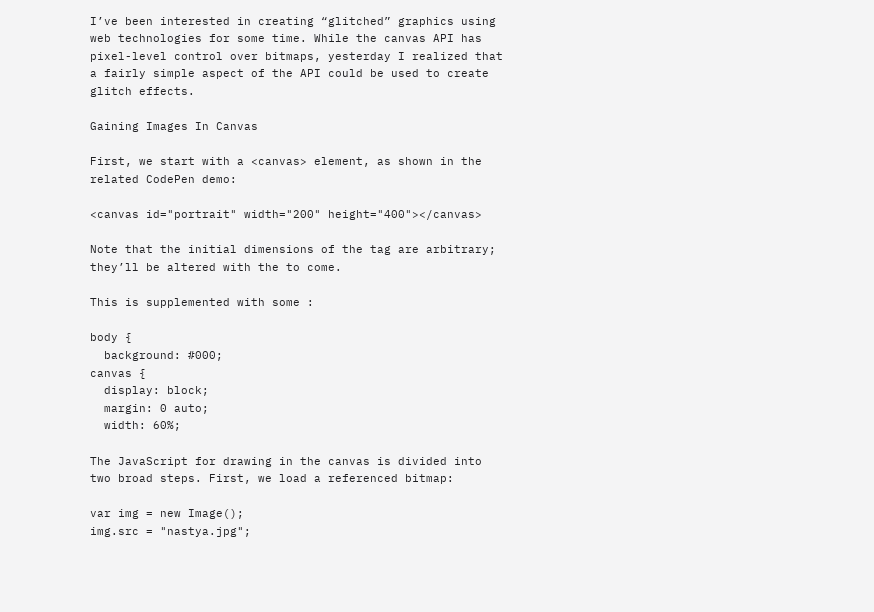I’ve been interested in creating “glitched” graphics using web technologies for some time. While the canvas API has pixel-level control over bitmaps, yesterday I realized that a fairly simple aspect of the API could be used to create glitch effects.

Gaining Images In Canvas

First, we start with a <canvas> element, as shown in the related CodePen demo:

<canvas id="portrait" width="200" height="400"></canvas>

Note that the initial dimensions of the tag are arbitrary; they’ll be altered with the to come.

This is supplemented with some :

body {
  background: #000;
canvas {
  display: block;
  margin: 0 auto;
  width: 60%;

The JavaScript for drawing in the canvas is divided into two broad steps. First, we load a referenced bitmap:

var img = new Image();
img.src = "nastya.jpg";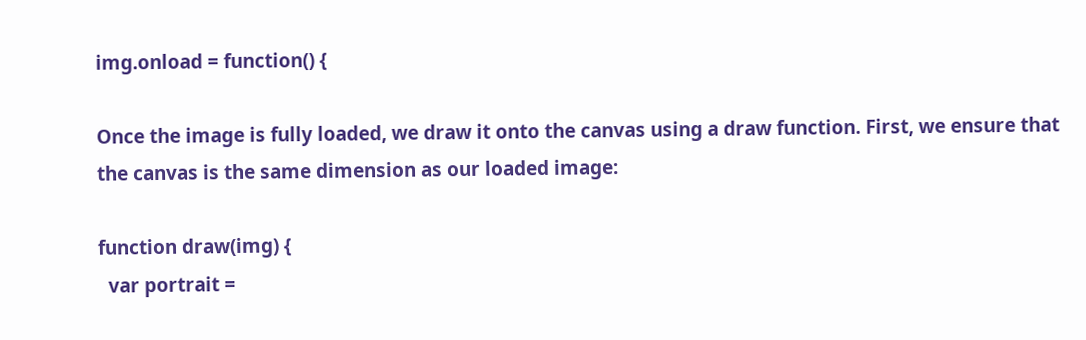img.onload = function() {

Once the image is fully loaded, we draw it onto the canvas using a draw function. First, we ensure that the canvas is the same dimension as our loaded image:

function draw(img) {
  var portrait =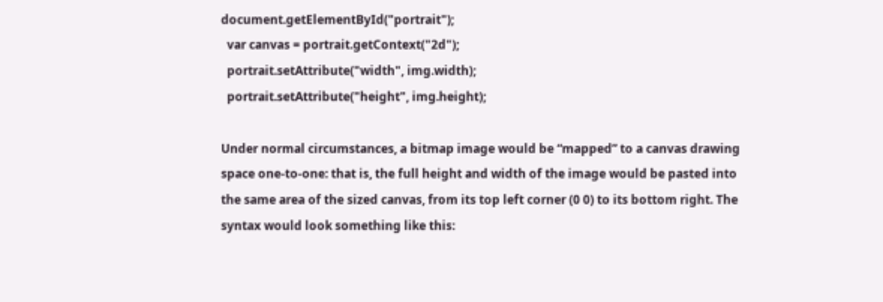document.getElementById("portrait");
  var canvas = portrait.getContext("2d");
  portrait.setAttribute("width", img.width);
  portrait.setAttribute("height", img.height);

Under normal circumstances, a bitmap image would be “mapped” to a canvas drawing space one-to-one: that is, the full height and width of the image would be pasted into the same area of the sized canvas, from its top left corner (0 0) to its bottom right. The syntax would look something like this: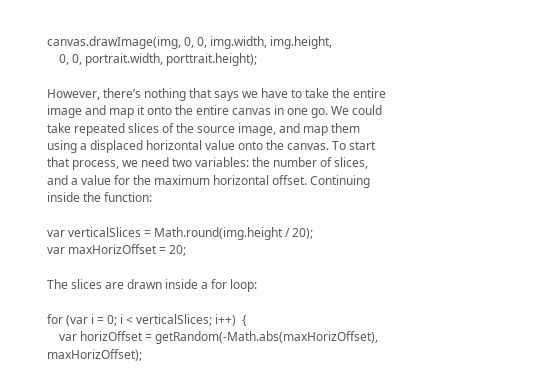canvas.drawImage(img, 0, 0, img.width, img.height,
    0, 0, portrait.width, porttrait.height);

However, there’s nothing that says we have to take the entire image and map it onto the entire canvas in one go. We could take repeated slices of the source image, and map them using a displaced horizontal value onto the canvas. To start that process, we need two variables: the number of slices, and a value for the maximum horizontal offset. Continuing inside the function:

var verticalSlices = Math.round(img.height / 20);
var maxHorizOffset = 20;

The slices are drawn inside a for loop:

for (var i = 0; i < verticalSlices; i++)  {
    var horizOffset = getRandom(-Math.abs(maxHorizOffset), maxHorizOffset);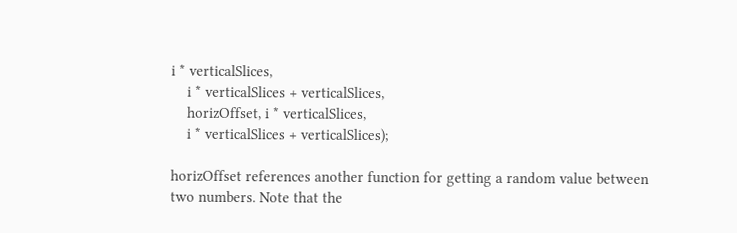i * verticalSlices,
    i * verticalSlices + verticalSlices,
    horizOffset, i * verticalSlices,
    i * verticalSlices + verticalSlices);

horizOffset references another function for getting a random value between two numbers. Note that the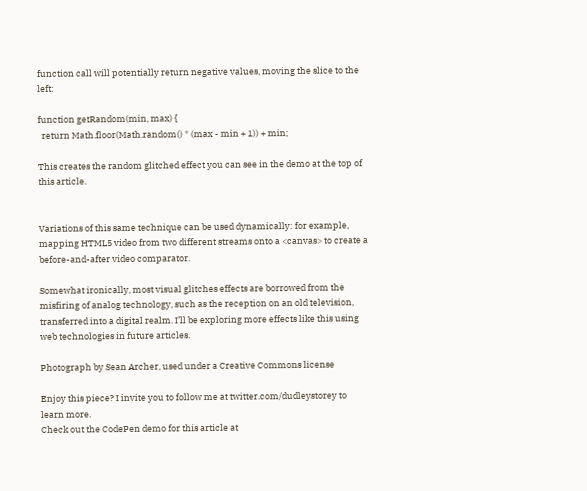function call will potentially return negative values, moving the slice to the left:

function getRandom(min, max) {
  return Math.floor(Math.random() * (max - min + 1)) + min;

This creates the random glitched effect you can see in the demo at the top of this article.


Variations of this same technique can be used dynamically: for example, mapping HTML5 video from two different streams onto a <canvas> to create a before-and-after video comparator.

Somewhat ironically, most visual glitches effects are borrowed from the misfiring of analog technology, such as the reception on an old television, transferred into a digital realm. I’ll be exploring more effects like this using web technologies in future articles.

Photograph by Sean Archer, used under a Creative Commons license

Enjoy this piece? I invite you to follow me at twitter.com/dudleystorey to learn more.
Check out the CodePen demo for this article at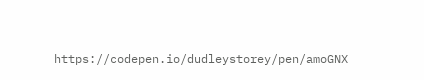https://codepen.io/dudleystorey/pen/amoGNX